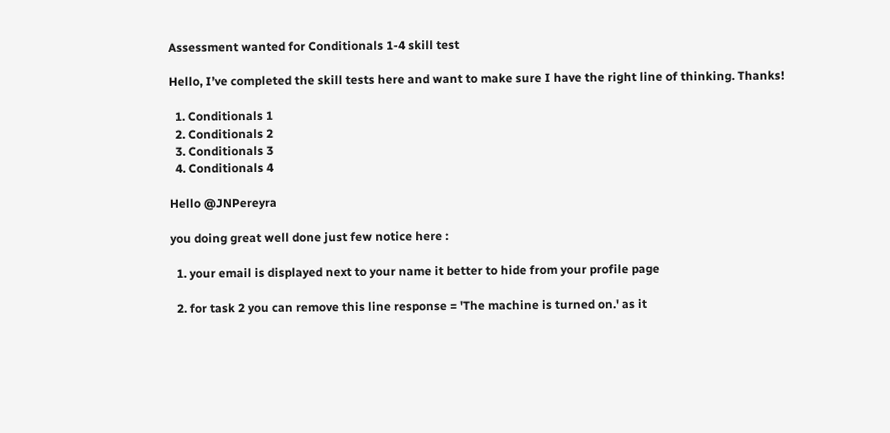Assessment wanted for Conditionals 1-4 skill test

Hello, I’ve completed the skill tests here and want to make sure I have the right line of thinking. Thanks!

  1. Conditionals 1
  2. Conditionals 2
  3. Conditionals 3
  4. Conditionals 4

Hello @JNPereyra

you doing great well done just few notice here :

  1. your email is displayed next to your name it better to hide from your profile page

  2. for task 2 you can remove this line response = 'The machine is turned on.' as it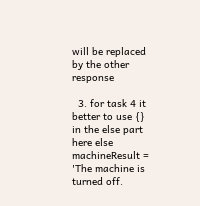will be replaced by the other response

  3. for task 4 it better to use {} in the else part here else machineResult = 'The machine is turned off.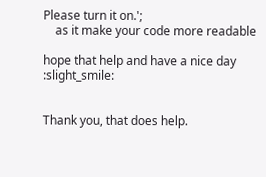Please turn it on.';
    as it make your code more readable

hope that help and have a nice day :slight_smile:


Thank you, that does help.